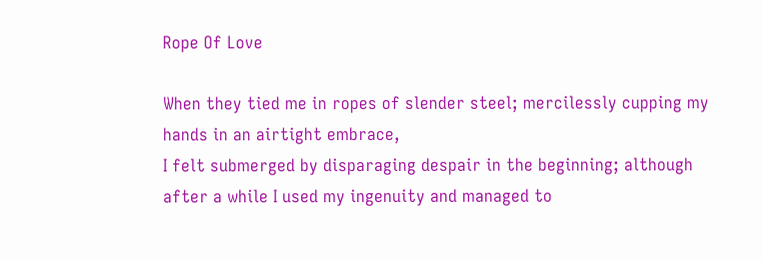Rope Of Love

When they tied me in ropes of slender steel; mercilessly cupping my
hands in an airtight embrace,
I felt submerged by disparaging despair in the beginning; although
after a while I used my ingenuity and managed to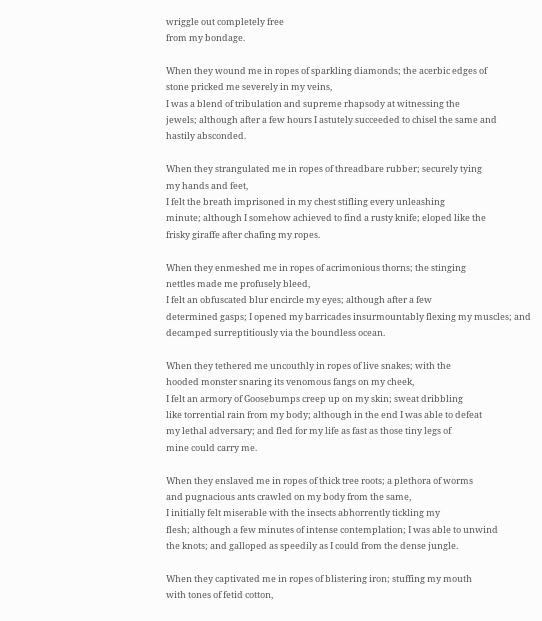wriggle out completely free
from my bondage.

When they wound me in ropes of sparkling diamonds; the acerbic edges of
stone pricked me severely in my veins,
I was a blend of tribulation and supreme rhapsody at witnessing the
jewels; although after a few hours I astutely succeeded to chisel the same and
hastily absconded.

When they strangulated me in ropes of threadbare rubber; securely tying
my hands and feet,
I felt the breath imprisoned in my chest stifling every unleashing
minute; although I somehow achieved to find a rusty knife; eloped like the
frisky giraffe after chafing my ropes.

When they enmeshed me in ropes of acrimonious thorns; the stinging
nettles made me profusely bleed,
I felt an obfuscated blur encircle my eyes; although after a few
determined gasps; I opened my barricades insurmountably flexing my muscles; and
decamped surreptitiously via the boundless ocean.

When they tethered me uncouthly in ropes of live snakes; with the
hooded monster snaring its venomous fangs on my cheek,
I felt an armory of Goosebumps creep up on my skin; sweat dribbling
like torrential rain from my body; although in the end I was able to defeat
my lethal adversary; and fled for my life as fast as those tiny legs of
mine could carry me.

When they enslaved me in ropes of thick tree roots; a plethora of worms
and pugnacious ants crawled on my body from the same,
I initially felt miserable with the insects abhorrently tickling my
flesh; although a few minutes of intense contemplation; I was able to unwind
the knots; and galloped as speedily as I could from the dense jungle.

When they captivated me in ropes of blistering iron; stuffing my mouth
with tones of fetid cotton,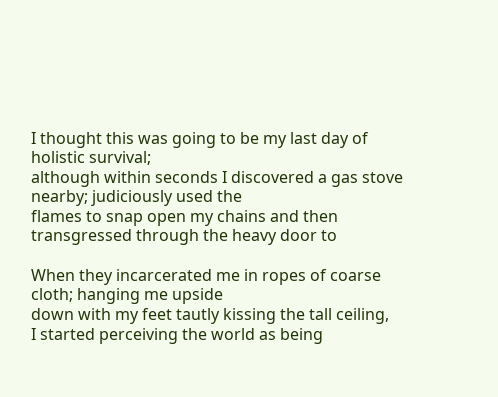I thought this was going to be my last day of holistic survival;
although within seconds I discovered a gas stove nearby; judiciously used the
flames to snap open my chains and then transgressed through the heavy door to

When they incarcerated me in ropes of coarse cloth; hanging me upside
down with my feet tautly kissing the tall ceiling,
I started perceiving the world as being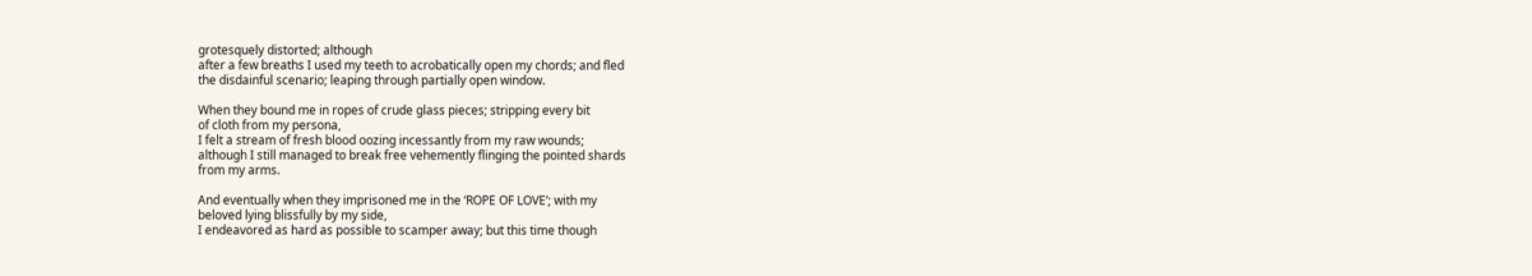grotesquely distorted; although
after a few breaths I used my teeth to acrobatically open my chords; and fled
the disdainful scenario; leaping through partially open window.

When they bound me in ropes of crude glass pieces; stripping every bit
of cloth from my persona,
I felt a stream of fresh blood oozing incessantly from my raw wounds;
although I still managed to break free vehemently flinging the pointed shards
from my arms.

And eventually when they imprisoned me in the ‘ROPE OF LOVE’; with my
beloved lying blissfully by my side,
I endeavored as hard as possible to scamper away; but this time though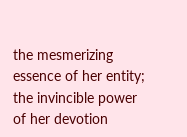the mesmerizing essence of her entity; the invincible power of her devotion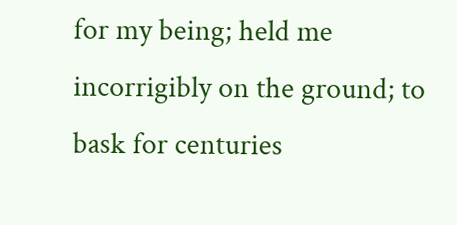for my being; held me incorrigibly on the ground; to bask for centuries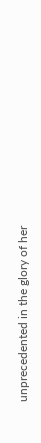unprecedented in the glory of her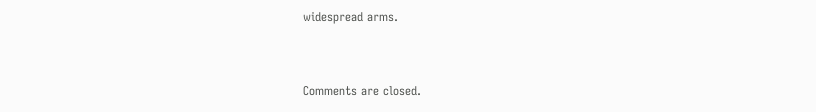widespread arms.


Comments are closed.